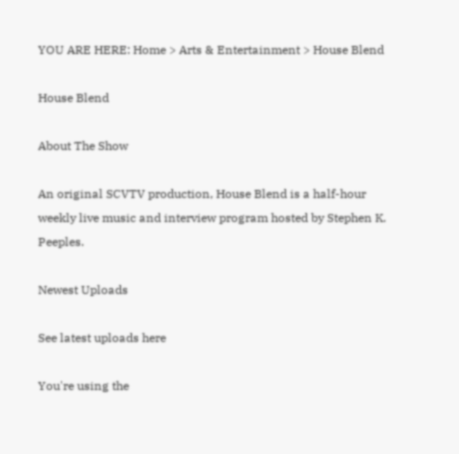YOU ARE HERE: Home > Arts & Entertainment > House Blend

House Blend

About The Show

An original SCVTV production, House Blend is a half-hour weekly live music and interview program hosted by Stephen K. Peeples.

Newest Uploads

See latest uploads here

You're using the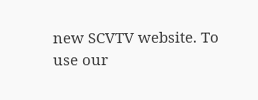new SCVTV website. To use our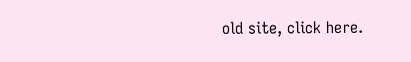old site, click here.